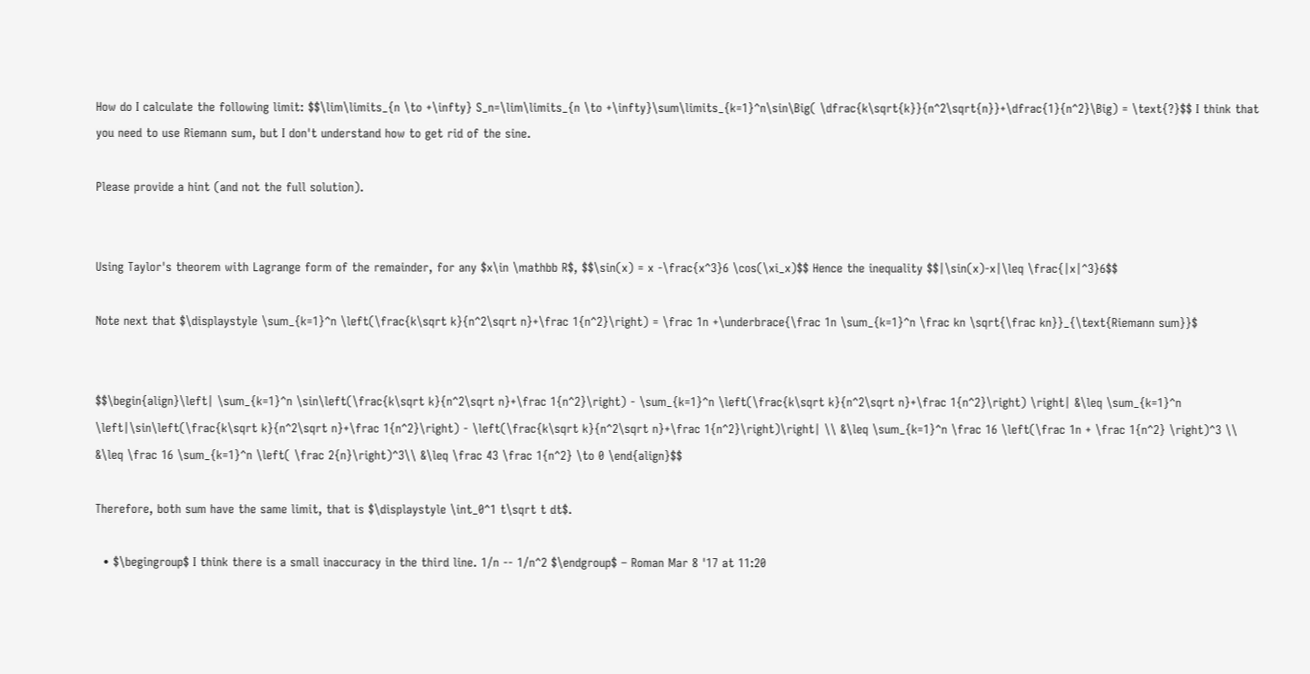How do I calculate the following limit: $$\lim\limits_{n \to +\infty} S_n=\lim\limits_{n \to +\infty}\sum\limits_{k=1}^n\sin\Big( \dfrac{k\sqrt{k}}{n^2\sqrt{n}}+\dfrac{1}{n^2}\Big) = \text{?}$$ I think that you need to use Riemann sum, but I don't understand how to get rid of the sine.

Please provide a hint (and not the full solution).


Using Taylor's theorem with Lagrange form of the remainder, for any $x\in \mathbb R$, $$\sin(x) = x -\frac{x^3}6 \cos(\xi_x)$$ Hence the inequality $$|\sin(x)-x|\leq \frac{|x|^3}6$$

Note next that $\displaystyle \sum_{k=1}^n \left(\frac{k\sqrt k}{n^2\sqrt n}+\frac 1{n^2}\right) = \frac 1n +\underbrace{\frac 1n \sum_{k=1}^n \frac kn \sqrt{\frac kn}}_{\text{Riemann sum}}$


$$\begin{align}\left| \sum_{k=1}^n \sin\left(\frac{k\sqrt k}{n^2\sqrt n}+\frac 1{n^2}\right) - \sum_{k=1}^n \left(\frac{k\sqrt k}{n^2\sqrt n}+\frac 1{n^2}\right) \right| &\leq \sum_{k=1}^n \left|\sin\left(\frac{k\sqrt k}{n^2\sqrt n}+\frac 1{n^2}\right) - \left(\frac{k\sqrt k}{n^2\sqrt n}+\frac 1{n^2}\right)\right| \\ &\leq \sum_{k=1}^n \frac 16 \left(\frac 1n + \frac 1{n^2} \right)^3 \\ &\leq \frac 16 \sum_{k=1}^n \left( \frac 2{n}\right)^3\\ &\leq \frac 43 \frac 1{n^2} \to 0 \end{align}$$

Therefore, both sum have the same limit, that is $\displaystyle \int_0^1 t\sqrt t dt$.

  • $\begingroup$ I think there is a small inaccuracy in the third line. 1/n -- 1/n^2 $\endgroup$ – Roman Mar 8 '17 at 11:20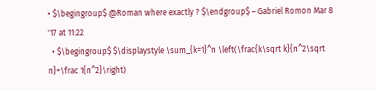• $\begingroup$ @Roman where exactly ? $\endgroup$ – Gabriel Romon Mar 8 '17 at 11:22
  • $\begingroup$ $\displaystyle \sum_{k=1}^n \left(\frac{k\sqrt k}{n^2\sqrt n}+\frac 1{n^2}\right)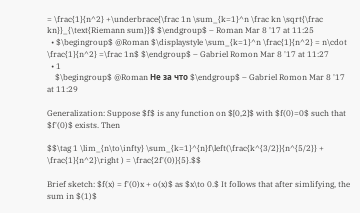= \frac{1}{n^2} +\underbrace{\frac 1n \sum_{k=1}^n \frac kn \sqrt{\frac kn}}_{\text{Riemann sum}}$ $\endgroup$ – Roman Mar 8 '17 at 11:25
  • $\begingroup$ @Roman $\displaystyle \sum_{k=1}^n \frac{1}{n^2} = n\cdot \frac{1}{n^2} =\frac 1n$ $\endgroup$ – Gabriel Romon Mar 8 '17 at 11:27
  • 1
    $\begingroup$ @Roman Не за что $\endgroup$ – Gabriel Romon Mar 8 '17 at 11:29

Generalization: Suppose $f$ is any function on $[0,2]$ with $f(0)=0$ such that $f'(0)$ exists. Then

$$\tag 1 \lim_{n\to\infty} \sum_{k=1}^{n}f\left(\frac{k^{3/2}}{n^{5/2}} + \frac{1}{n^2}\right ) = \frac{2f'(0)}{5}.$$

Brief sketch: $f(x) = f'(0)x + o(x)$ as $x\to 0.$ It follows that after simlifying, the sum in $(1)$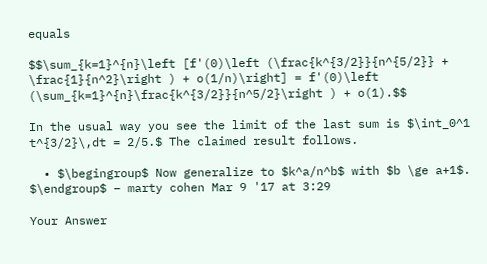equals

$$\sum_{k=1}^{n}\left [f'(0)\left (\frac{k^{3/2}}{n^{5/2}} + \frac{1}{n^2}\right ) + o(1/n)\right] = f'(0)\left (\sum_{k=1}^{n}\frac{k^{3/2}}{n^5/2}\right ) + o(1).$$

In the usual way you see the limit of the last sum is $\int_0^1 t^{3/2}\,dt = 2/5.$ The claimed result follows.

  • $\begingroup$ Now generalize to $k^a/n^b$ with $b \ge a+1$. $\endgroup$ – marty cohen Mar 9 '17 at 3:29

Your Answer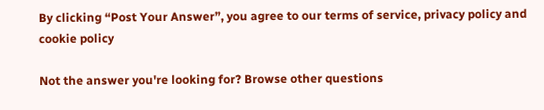By clicking “Post Your Answer”, you agree to our terms of service, privacy policy and cookie policy

Not the answer you're looking for? Browse other questions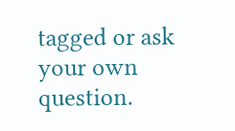tagged or ask your own question.